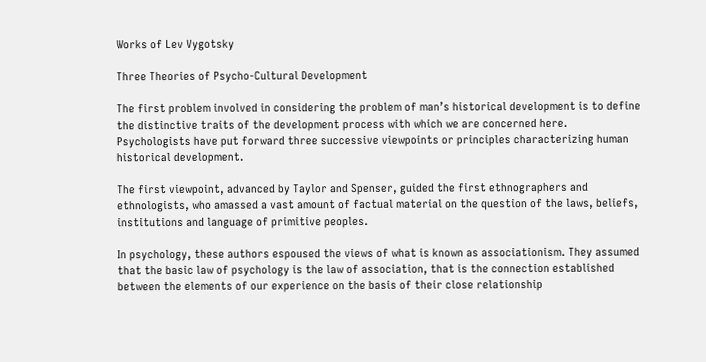Works of Lev Vygotsky

Three Theories of Psycho-Cultural Development

The first problem involved in considering the problem of man’s historical development is to define the distinctive traits of the development process with which we are concerned here. Psychologists have put forward three successive viewpoints or principles characterizing human historical development.

The first viewpoint, advanced by Taylor and Spenser, guided the first ethnographers and ethnologists, who amassed a vast amount of factual material on the question of the laws, beliefs, institutions and language of primitive peoples.

In psychology, these authors espoused the views of what is known as associationism. They assumed that the basic law of psychology is the law of association, that is the connection established between the elements of our experience on the basis of their close relationship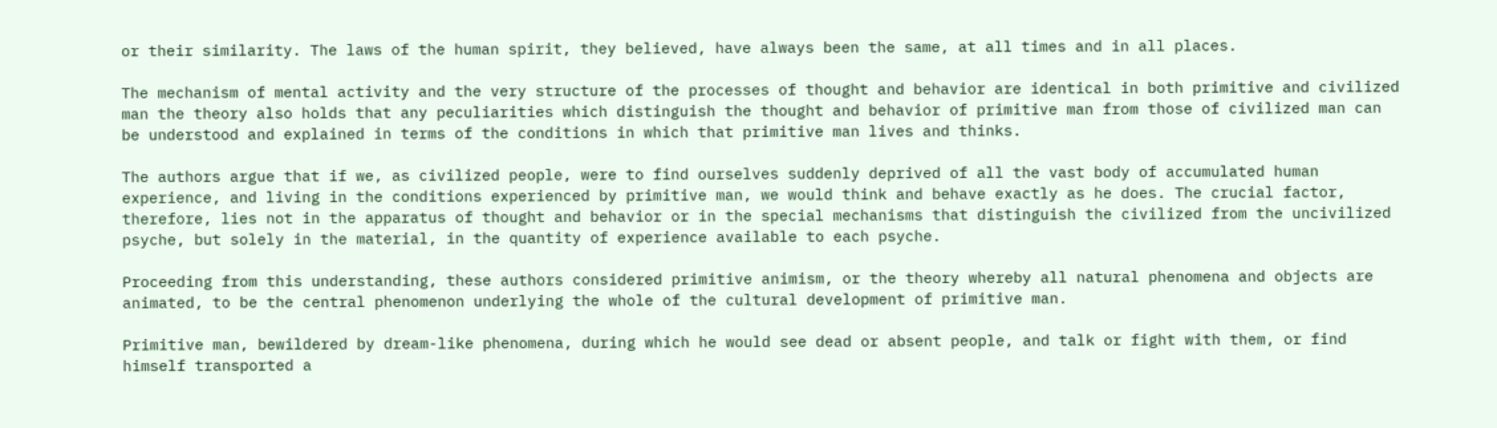or their similarity. The laws of the human spirit, they believed, have always been the same, at all times and in all places.

The mechanism of mental activity and the very structure of the processes of thought and behavior are identical in both primitive and civilized man the theory also holds that any peculiarities which distinguish the thought and behavior of primitive man from those of civilized man can be understood and explained in terms of the conditions in which that primitive man lives and thinks.

The authors argue that if we, as civilized people, were to find ourselves suddenly deprived of all the vast body of accumulated human experience, and living in the conditions experienced by primitive man, we would think and behave exactly as he does. The crucial factor, therefore, lies not in the apparatus of thought and behavior or in the special mechanisms that distinguish the civilized from the uncivilized psyche, but solely in the material, in the quantity of experience available to each psyche.

Proceeding from this understanding, these authors considered primitive animism, or the theory whereby all natural phenomena and objects are animated, to be the central phenomenon underlying the whole of the cultural development of primitive man.

Primitive man, bewildered by dream-like phenomena, during which he would see dead or absent people, and talk or fight with them, or find himself transported a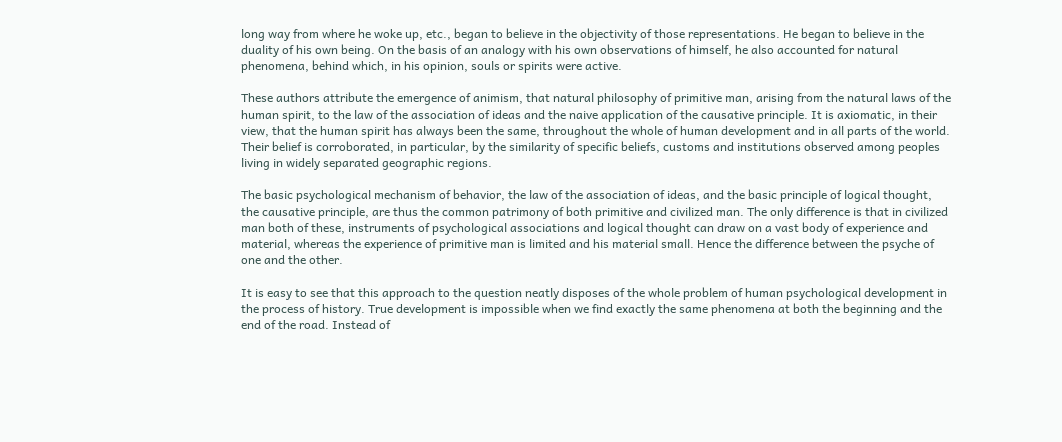long way from where he woke up, etc., began to believe in the objectivity of those representations. He began to believe in the duality of his own being. On the basis of an analogy with his own observations of himself, he also accounted for natural phenomena, behind which, in his opinion, souls or spirits were active.

These authors attribute the emergence of animism, that natural philosophy of primitive man, arising from the natural laws of the human spirit, to the law of the association of ideas and the naive application of the causative principle. It is axiomatic, in their view, that the human spirit has always been the same, throughout the whole of human development and in all parts of the world. Their belief is corroborated, in particular, by the similarity of specific beliefs, customs and institutions observed among peoples living in widely separated geographic regions.

The basic psychological mechanism of behavior, the law of the association of ideas, and the basic principle of logical thought, the causative principle, are thus the common patrimony of both primitive and civilized man. The only difference is that in civilized man both of these, instruments of psychological associations and logical thought can draw on a vast body of experience and material, whereas the experience of primitive man is limited and his material small. Hence the difference between the psyche of one and the other.

It is easy to see that this approach to the question neatly disposes of the whole problem of human psychological development in the process of history. True development is impossible when we find exactly the same phenomena at both the beginning and the end of the road. Instead of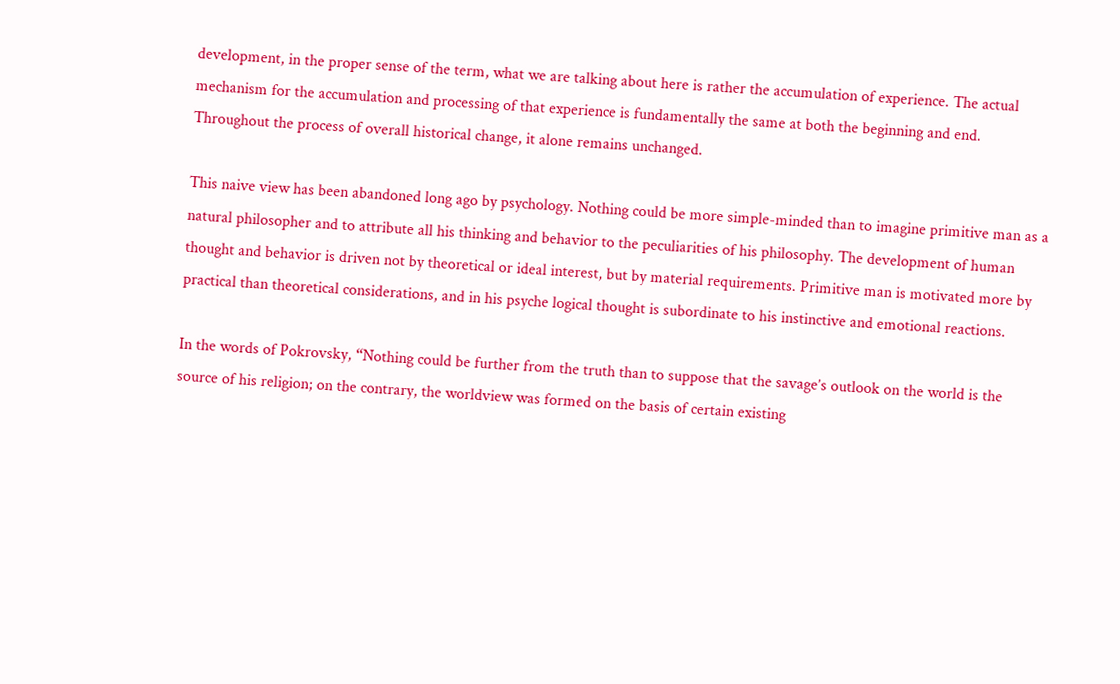development, in the proper sense of the term, what we are talking about here is rather the accumulation of experience. The actual mechanism for the accumulation and processing of that experience is fundamentally the same at both the beginning and end. Throughout the process of overall historical change, it alone remains unchanged.

This naive view has been abandoned long ago by psychology. Nothing could be more simple-minded than to imagine primitive man as a natural philosopher and to attribute all his thinking and behavior to the peculiarities of his philosophy. The development of human thought and behavior is driven not by theoretical or ideal interest, but by material requirements. Primitive man is motivated more by practical than theoretical considerations, and in his psyche logical thought is subordinate to his instinctive and emotional reactions.

In the words of Pokrovsky, “Nothing could be further from the truth than to suppose that the savage’s outlook on the world is the source of his religion; on the contrary, the worldview was formed on the basis of certain existing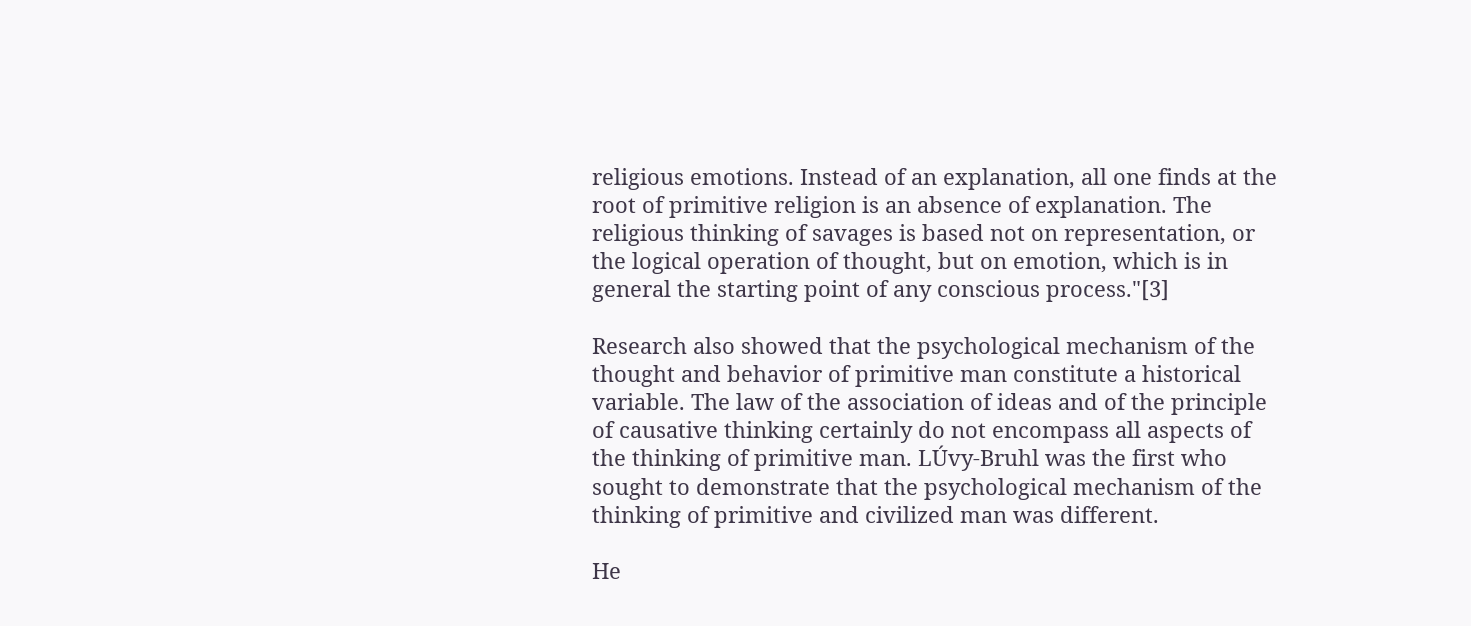religious emotions. Instead of an explanation, all one finds at the root of primitive religion is an absence of explanation. The religious thinking of savages is based not on representation, or the logical operation of thought, but on emotion, which is in general the starting point of any conscious process."[3]

Research also showed that the psychological mechanism of the thought and behavior of primitive man constitute a historical variable. The law of the association of ideas and of the principle of causative thinking certainly do not encompass all aspects of the thinking of primitive man. LÚvy-Bruhl was the first who sought to demonstrate that the psychological mechanism of the thinking of primitive and civilized man was different.

He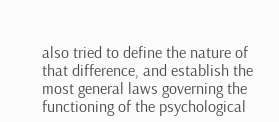also tried to define the nature of that difference, and establish the most general laws governing the functioning of the psychological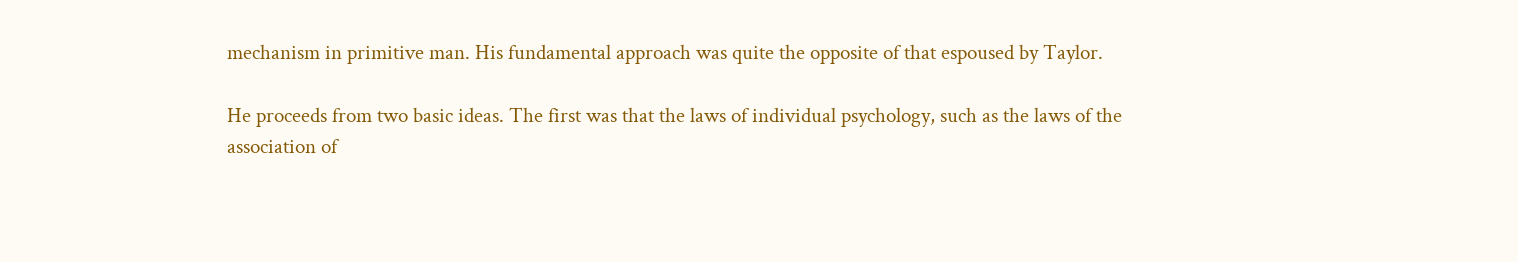mechanism in primitive man. His fundamental approach was quite the opposite of that espoused by Taylor.

He proceeds from two basic ideas. The first was that the laws of individual psychology, such as the laws of the association of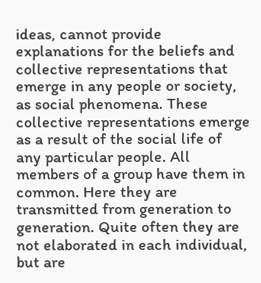ideas, cannot provide explanations for the beliefs and collective representations that emerge in any people or society, as social phenomena. These collective representations emerge as a result of the social life of any particular people. All members of a group have them in common. Here they are transmitted from generation to generation. Quite often they are not elaborated in each individual, but are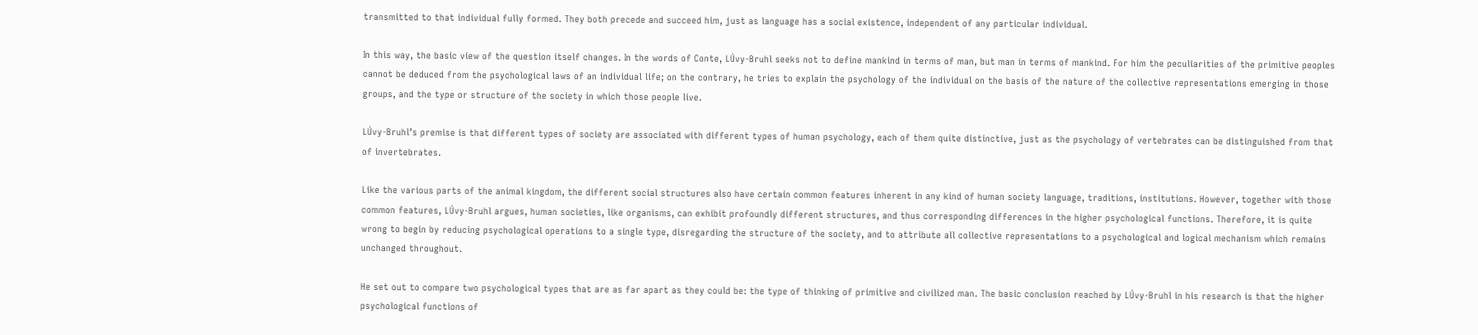transmitted to that individual fully formed. They both precede and succeed him, just as language has a social existence, independent of any particular individual.

In this way, the basic view of the question itself changes. In the words of Conte, LÚvy-Bruhl seeks not to define mankind in terms of man, but man in terms of mankind. For him the peculiarities of the primitive peoples cannot be deduced from the psychological laws of an individual life; on the contrary, he tries to explain the psychology of the individual on the basis of the nature of the collective representations emerging in those groups, and the type or structure of the society in which those people live.

LÚvy-Bruhl’s premise is that different types of society are associated with different types of human psychology, each of them quite distinctive, just as the psychology of vertebrates can be distinguished from that of invertebrates.

Like the various parts of the animal kingdom, the different social structures also have certain common features inherent in any kind of human society language, traditions, institutions. However, together with those common features, LÚvy-Bruhl argues, human societies, like organisms, can exhibit profoundly different structures, and thus corresponding differences in the higher psychological functions. Therefore, it is quite wrong to begin by reducing psychological operations to a single type, disregarding the structure of the society, and to attribute all collective representations to a psychological and logical mechanism which remains unchanged throughout.

He set out to compare two psychological types that are as far apart as they could be: the type of thinking of primitive and civilized man. The basic conclusion reached by LÚvy-Bruhl in his research is that the higher psychological functions of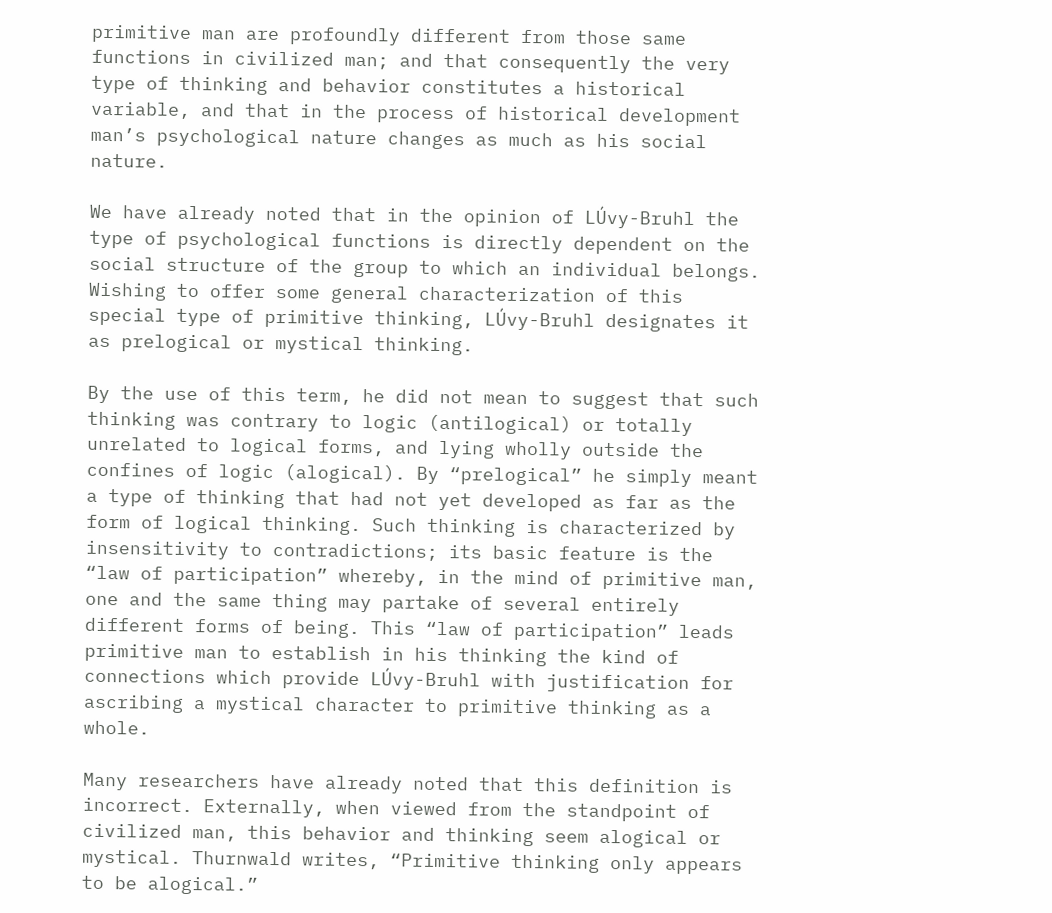primitive man are profoundly different from those same functions in civilized man; and that consequently the very type of thinking and behavior constitutes a historical variable, and that in the process of historical development man’s psychological nature changes as much as his social nature.

We have already noted that in the opinion of LÚvy-Bruhl the type of psychological functions is directly dependent on the social structure of the group to which an individual belongs. Wishing to offer some general characterization of this special type of primitive thinking, LÚvy-Bruhl designates it as prelogical or mystical thinking.

By the use of this term, he did not mean to suggest that such thinking was contrary to logic (antilogical) or totally unrelated to logical forms, and lying wholly outside the confines of logic (alogical). By “prelogical” he simply meant a type of thinking that had not yet developed as far as the form of logical thinking. Such thinking is characterized by insensitivity to contradictions; its basic feature is the “law of participation” whereby, in the mind of primitive man, one and the same thing may partake of several entirely different forms of being. This “law of participation” leads primitive man to establish in his thinking the kind of connections which provide LÚvy-Bruhl with justification for ascribing a mystical character to primitive thinking as a whole.

Many researchers have already noted that this definition is incorrect. Externally, when viewed from the standpoint of civilized man, this behavior and thinking seem alogical or mystical. Thurnwald writes, “Primitive thinking only appears to be alogical.”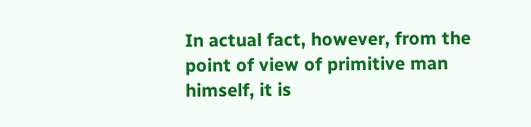In actual fact, however, from the point of view of primitive man himself, it is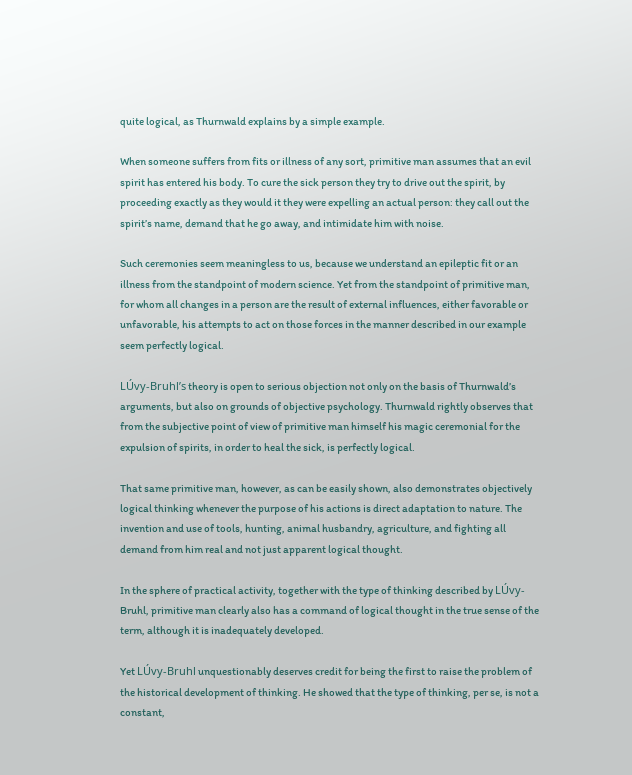quite logical, as Thurnwald explains by a simple example.

When someone suffers from fits or illness of any sort, primitive man assumes that an evil spirit has entered his body. To cure the sick person they try to drive out the spirit, by proceeding exactly as they would it they were expelling an actual person: they call out the spirit’s name, demand that he go away, and intimidate him with noise.

Such ceremonies seem meaningless to us, because we understand an epileptic fit or an illness from the standpoint of modern science. Yet from the standpoint of primitive man, for whom all changes in a person are the result of external influences, either favorable or unfavorable, his attempts to act on those forces in the manner described in our example seem perfectly logical.

LÚvy-Bruhl’s theory is open to serious objection not only on the basis of Thurnwald’s arguments, but also on grounds of objective psychology. Thurnwald rightly observes that from the subjective point of view of primitive man himself his magic ceremonial for the expulsion of spirits, in order to heal the sick, is perfectly logical.

That same primitive man, however, as can be easily shown, also demonstrates objectively logical thinking whenever the purpose of his actions is direct adaptation to nature. The invention and use of tools, hunting, animal husbandry, agriculture, and fighting all demand from him real and not just apparent logical thought.

In the sphere of practical activity, together with the type of thinking described by LÚvy-Bruhl, primitive man clearly also has a command of logical thought in the true sense of the term, although it is inadequately developed.

Yet LÚvy-Bruhl unquestionably deserves credit for being the first to raise the problem of the historical development of thinking. He showed that the type of thinking, per se, is not a constant,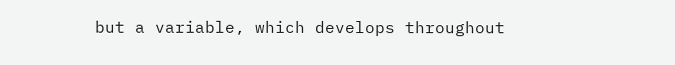but a variable, which develops throughout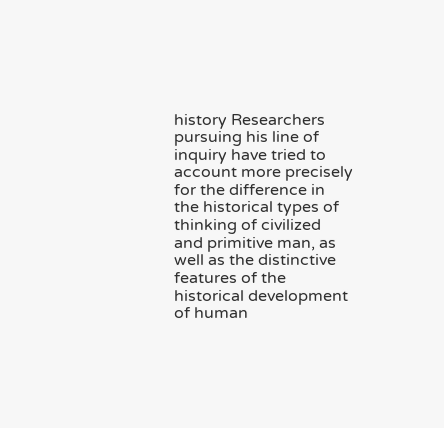history Researchers pursuing his line of inquiry have tried to account more precisely for the difference in the historical types of thinking of civilized and primitive man, as well as the distinctive features of the historical development of human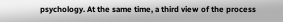psychology. At the same time, a third view of the process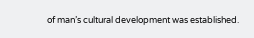of man’s cultural development was established.